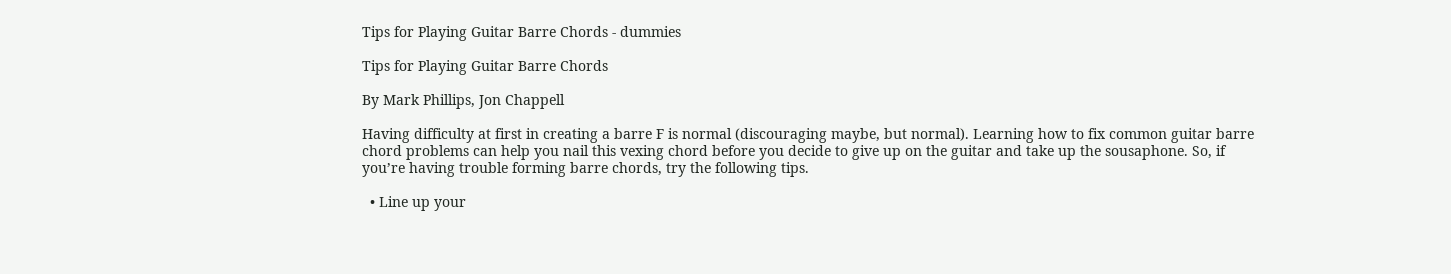Tips for Playing Guitar Barre Chords - dummies

Tips for Playing Guitar Barre Chords

By Mark Phillips, Jon Chappell

Having difficulty at first in creating a barre F is normal (discouraging maybe, but normal). Learning how to fix common guitar barre chord problems can help you nail this vexing chord before you decide to give up on the guitar and take up the sousaphone. So, if you’re having trouble forming barre chords, try the following tips.

  • Line up your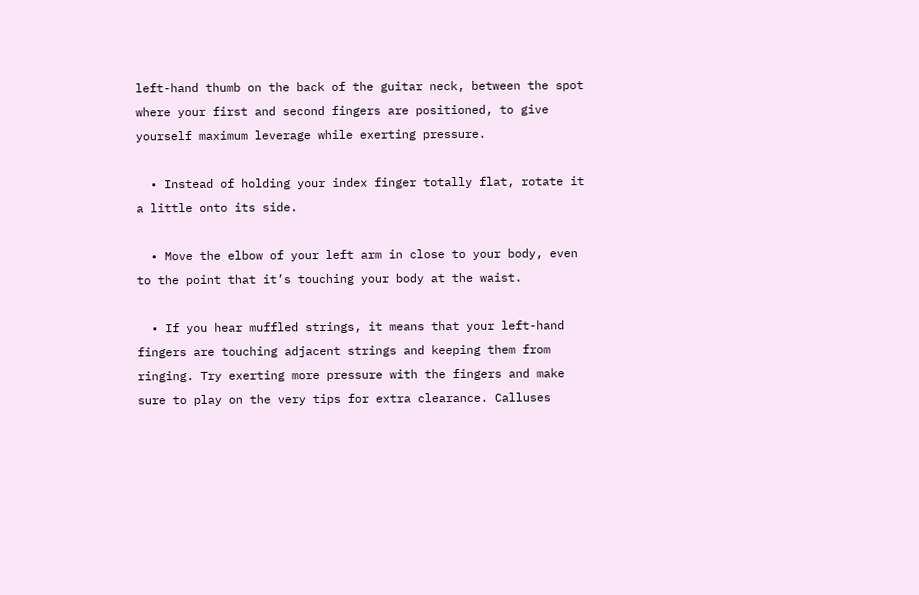left-hand thumb on the back of the guitar neck, between the spot where your first and second fingers are positioned, to give yourself maximum leverage while exerting pressure.

  • Instead of holding your index finger totally flat, rotate it a little onto its side.

  • Move the elbow of your left arm in close to your body, even to the point that it’s touching your body at the waist.

  • If you hear muffled strings, it means that your left-hand fingers are touching adjacent strings and keeping them from ringing. Try exerting more pressure with the fingers and make sure to play on the very tips for extra clearance. Calluses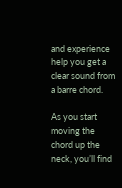and experience help you get a clear sound from a barre chord.

As you start moving the chord up the neck, you’ll find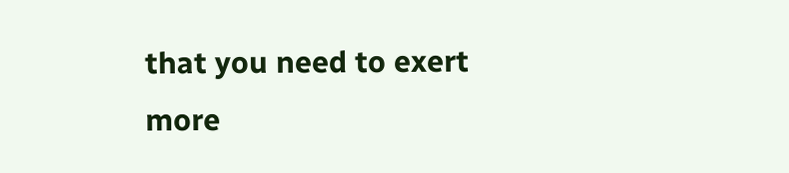that you need to exert more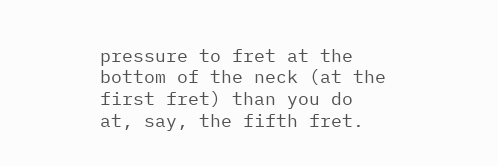pressure to fret at the bottom of the neck (at the first fret) than you do at, say, the fifth fret.